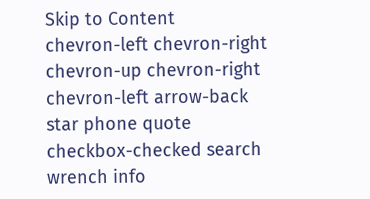Skip to Content
chevron-left chevron-right chevron-up chevron-right chevron-left arrow-back star phone quote checkbox-checked search wrench info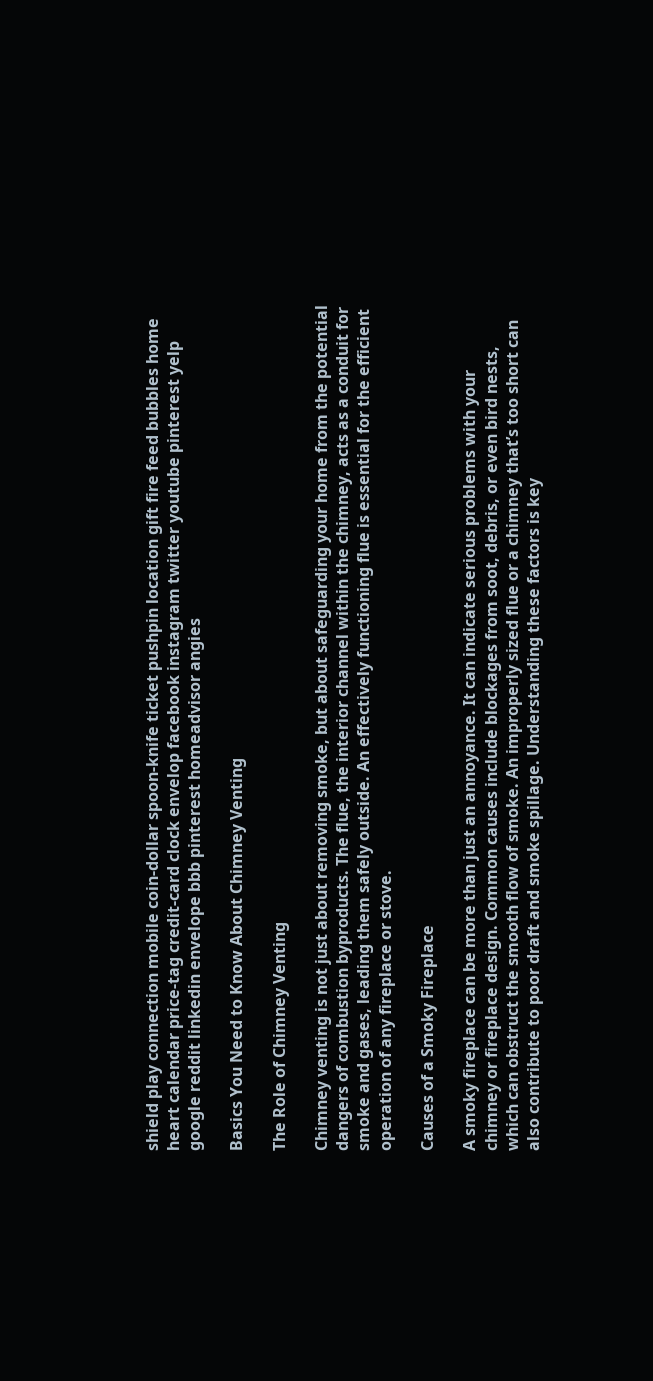shield play connection mobile coin-dollar spoon-knife ticket pushpin location gift fire feed bubbles home heart calendar price-tag credit-card clock envelop facebook instagram twitter youtube pinterest yelp google reddit linkedin envelope bbb pinterest homeadvisor angies

Basics You Need to Know About Chimney Venting

The Role of Chimney Venting

Chimney venting is not just about removing smoke, but about safeguarding your home from the potential dangers of combustion byproducts. The flue, the interior channel within the chimney, acts as a conduit for smoke and gases, leading them safely outside. An effectively functioning flue is essential for the efficient operation of any fireplace or stove.

Causes of a Smoky Fireplace

A smoky fireplace can be more than just an annoyance. It can indicate serious problems with your chimney or fireplace design. Common causes include blockages from soot, debris, or even bird nests, which can obstruct the smooth flow of smoke. An improperly sized flue or a chimney that’s too short can also contribute to poor draft and smoke spillage. Understanding these factors is key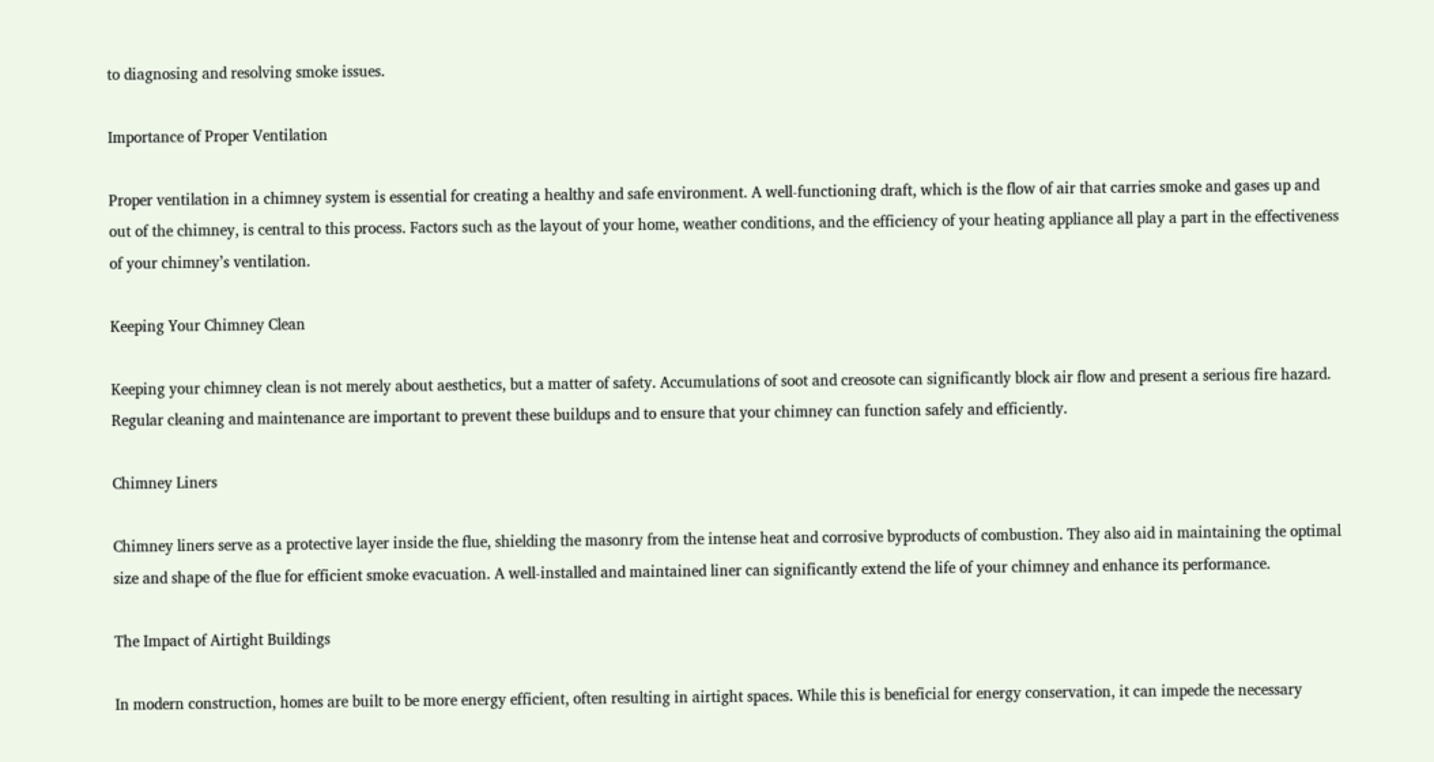to diagnosing and resolving smoke issues.

Importance of Proper Ventilation

Proper ventilation in a chimney system is essential for creating a healthy and safe environment. A well-functioning draft, which is the flow of air that carries smoke and gases up and out of the chimney, is central to this process. Factors such as the layout of your home, weather conditions, and the efficiency of your heating appliance all play a part in the effectiveness of your chimney’s ventilation.

Keeping Your Chimney Clean

Keeping your chimney clean is not merely about aesthetics, but a matter of safety. Accumulations of soot and creosote can significantly block air flow and present a serious fire hazard. Regular cleaning and maintenance are important to prevent these buildups and to ensure that your chimney can function safely and efficiently.

Chimney Liners

Chimney liners serve as a protective layer inside the flue, shielding the masonry from the intense heat and corrosive byproducts of combustion. They also aid in maintaining the optimal size and shape of the flue for efficient smoke evacuation. A well-installed and maintained liner can significantly extend the life of your chimney and enhance its performance.

The Impact of Airtight Buildings

In modern construction, homes are built to be more energy efficient, often resulting in airtight spaces. While this is beneficial for energy conservation, it can impede the necessary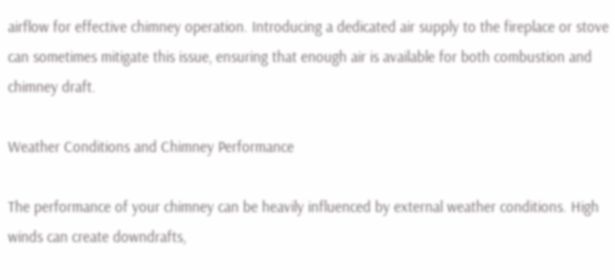airflow for effective chimney operation. Introducing a dedicated air supply to the fireplace or stove can sometimes mitigate this issue, ensuring that enough air is available for both combustion and chimney draft.

Weather Conditions and Chimney Performance

The performance of your chimney can be heavily influenced by external weather conditions. High winds can create downdrafts,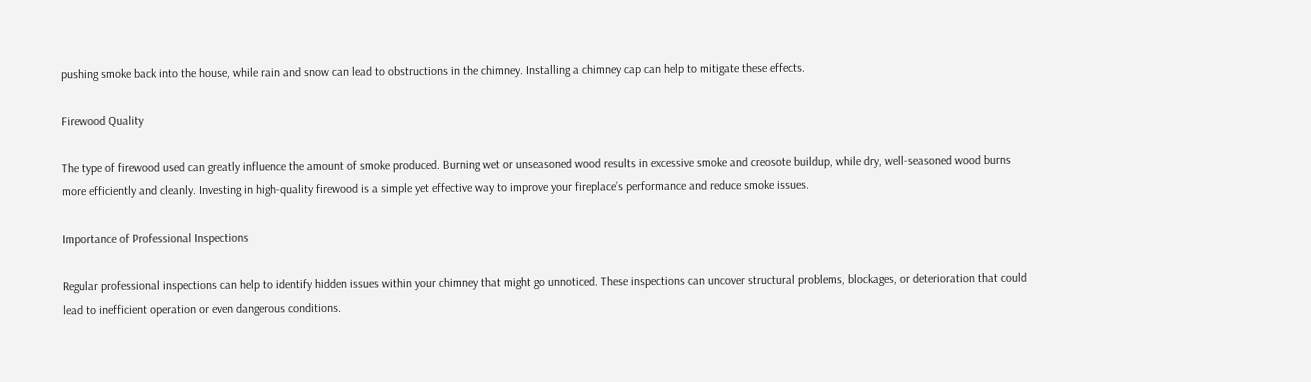pushing smoke back into the house, while rain and snow can lead to obstructions in the chimney. Installing a chimney cap can help to mitigate these effects.

Firewood Quality

The type of firewood used can greatly influence the amount of smoke produced. Burning wet or unseasoned wood results in excessive smoke and creosote buildup, while dry, well-seasoned wood burns more efficiently and cleanly. Investing in high-quality firewood is a simple yet effective way to improve your fireplace’s performance and reduce smoke issues.

Importance of Professional Inspections

Regular professional inspections can help to identify hidden issues within your chimney that might go unnoticed. These inspections can uncover structural problems, blockages, or deterioration that could lead to inefficient operation or even dangerous conditions.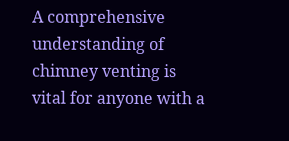A comprehensive understanding of chimney venting is vital for anyone with a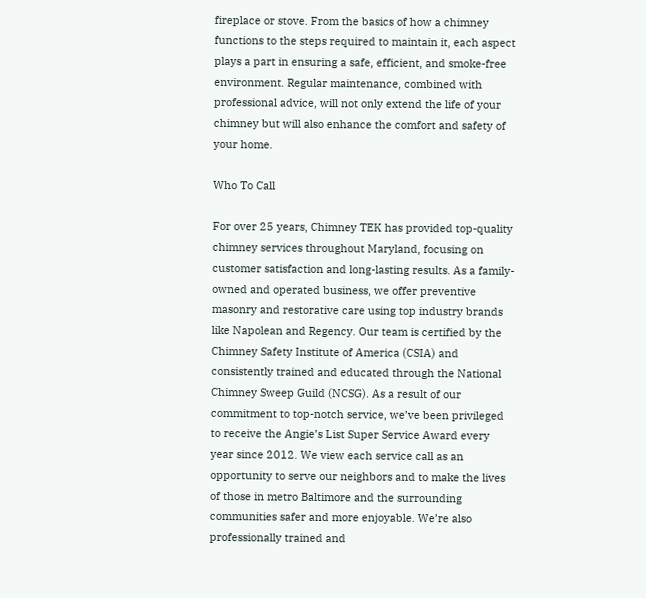fireplace or stove. From the basics of how a chimney functions to the steps required to maintain it, each aspect plays a part in ensuring a safe, efficient, and smoke-free environment. Regular maintenance, combined with professional advice, will not only extend the life of your chimney but will also enhance the comfort and safety of your home.

Who To Call

For over 25 years, Chimney TEK has provided top-quality chimney services throughout Maryland, focusing on customer satisfaction and long-lasting results. As a family-owned and operated business, we offer preventive masonry and restorative care using top industry brands like Napolean and Regency. Our team is certified by the Chimney Safety Institute of America (CSIA) and consistently trained and educated through the National Chimney Sweep Guild (NCSG). As a result of our commitment to top-notch service, we’ve been privileged to receive the Angie’s List Super Service Award every year since 2012. We view each service call as an opportunity to serve our neighbors and to make the lives of those in metro Baltimore and the surrounding communities safer and more enjoyable. We’re also professionally trained and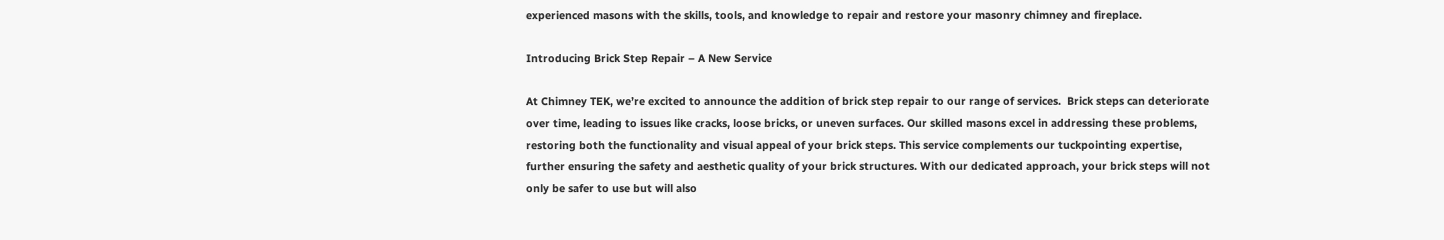experienced masons with the skills, tools, and knowledge to repair and restore your masonry chimney and fireplace.

Introducing Brick Step Repair – A New Service

At Chimney TEK, we’re excited to announce the addition of brick step repair to our range of services.  Brick steps can deteriorate over time, leading to issues like cracks, loose bricks, or uneven surfaces. Our skilled masons excel in addressing these problems, restoring both the functionality and visual appeal of your brick steps. This service complements our tuckpointing expertise, further ensuring the safety and aesthetic quality of your brick structures. With our dedicated approach, your brick steps will not only be safer to use but will also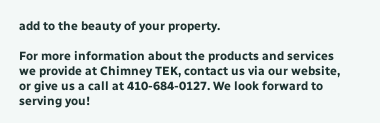add to the beauty of your property.

For more information about the products and services we provide at Chimney TEK, contact us via our website, or give us a call at 410-684-0127. We look forward to serving you!